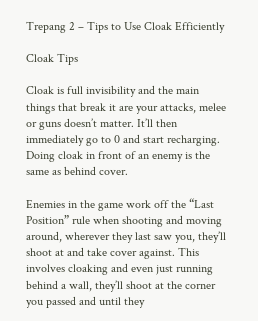Trepang 2 – Tips to Use Cloak Efficiently

Cloak Tips

Cloak is full invisibility and the main things that break it are your attacks, melee or guns doesn’t matter. It’ll then immediately go to 0 and start recharging. Doing cloak in front of an enemy is the same as behind cover.

Enemies in the game work off the “Last Position” rule when shooting and moving around, wherever they last saw you, they’ll shoot at and take cover against. This involves cloaking and even just running behind a wall, they’ll shoot at the corner you passed and until they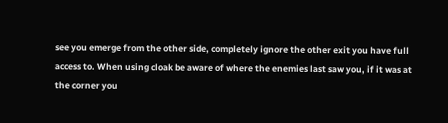see you emerge from the other side, completely ignore the other exit you have full access to. When using cloak be aware of where the enemies last saw you, if it was at the corner you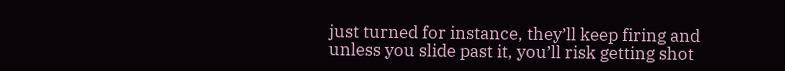just turned for instance, they’ll keep firing and unless you slide past it, you’ll risk getting shot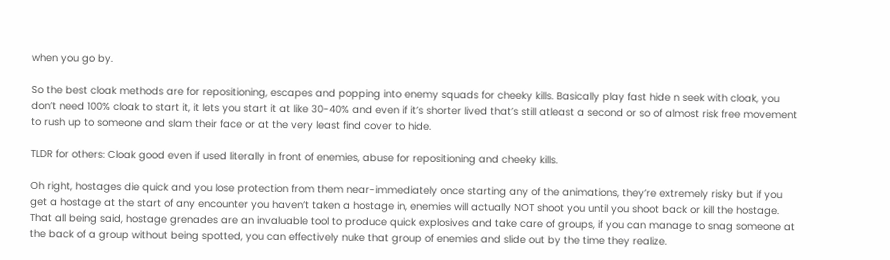when you go by.

So the best cloak methods are for repositioning, escapes and popping into enemy squads for cheeky kills. Basically play fast hide n seek with cloak, you don’t need 100% cloak to start it, it lets you start it at like 30-40% and even if it’s shorter lived that’s still atleast a second or so of almost risk free movement to rush up to someone and slam their face or at the very least find cover to hide.

TLDR for others: Cloak good even if used literally in front of enemies, abuse for repositioning and cheeky kills.

Oh right, hostages die quick and you lose protection from them near-immediately once starting any of the animations, they’re extremely risky but if you get a hostage at the start of any encounter you haven’t taken a hostage in, enemies will actually NOT shoot you until you shoot back or kill the hostage. That all being said, hostage grenades are an invaluable tool to produce quick explosives and take care of groups, if you can manage to snag someone at the back of a group without being spotted, you can effectively nuke that group of enemies and slide out by the time they realize.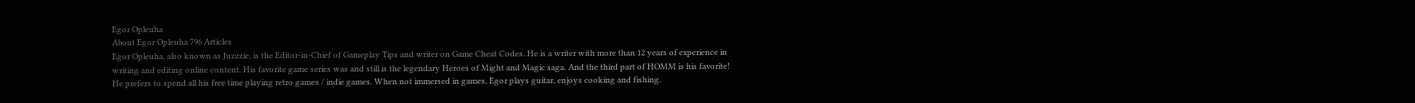Egor Opleuha
About Egor Opleuha 796 Articles
Egor Opleuha, also known as Juzzzie, is the Editor-in-Chief of Gameplay Tips and writer on Game Cheat Codes. He is a writer with more than 12 years of experience in writing and editing online content. His favorite game series was and still is the legendary Heroes of Might and Magic saga. And the third part of HOMM is his favorite! He prefers to spend all his free time playing retro games / indie games. When not immersed in games, Egor plays guitar, enjoys cooking and fishing.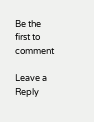Be the first to comment

Leave a Reply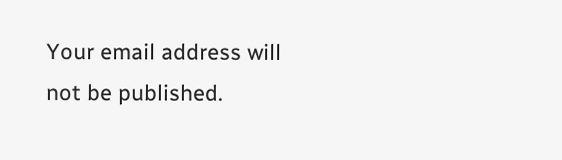Your email address will not be published.